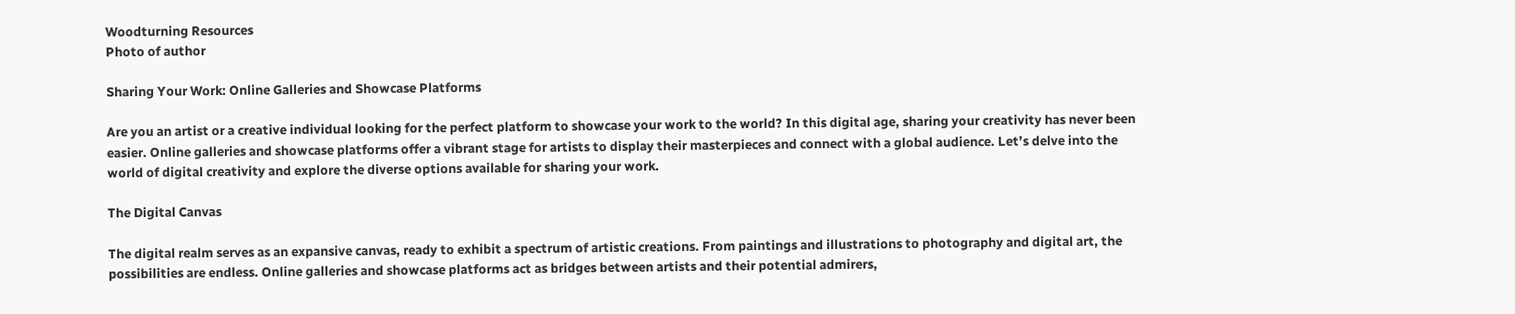Woodturning Resources
Photo of author

Sharing Your Work: Online Galleries and Showcase Platforms

Are you an artist or a creative individual looking for the perfect platform to showcase your work to the world? In this digital age, sharing your creativity has never been easier. Online galleries and showcase platforms offer a vibrant stage for artists to display their masterpieces and connect with a global audience. Let’s delve into the world of digital creativity and explore the diverse options available for sharing your work.

The Digital Canvas

The digital realm serves as an expansive canvas, ready to exhibit a spectrum of artistic creations. From paintings and illustrations to photography and digital art, the possibilities are endless. Online galleries and showcase platforms act as bridges between artists and their potential admirers,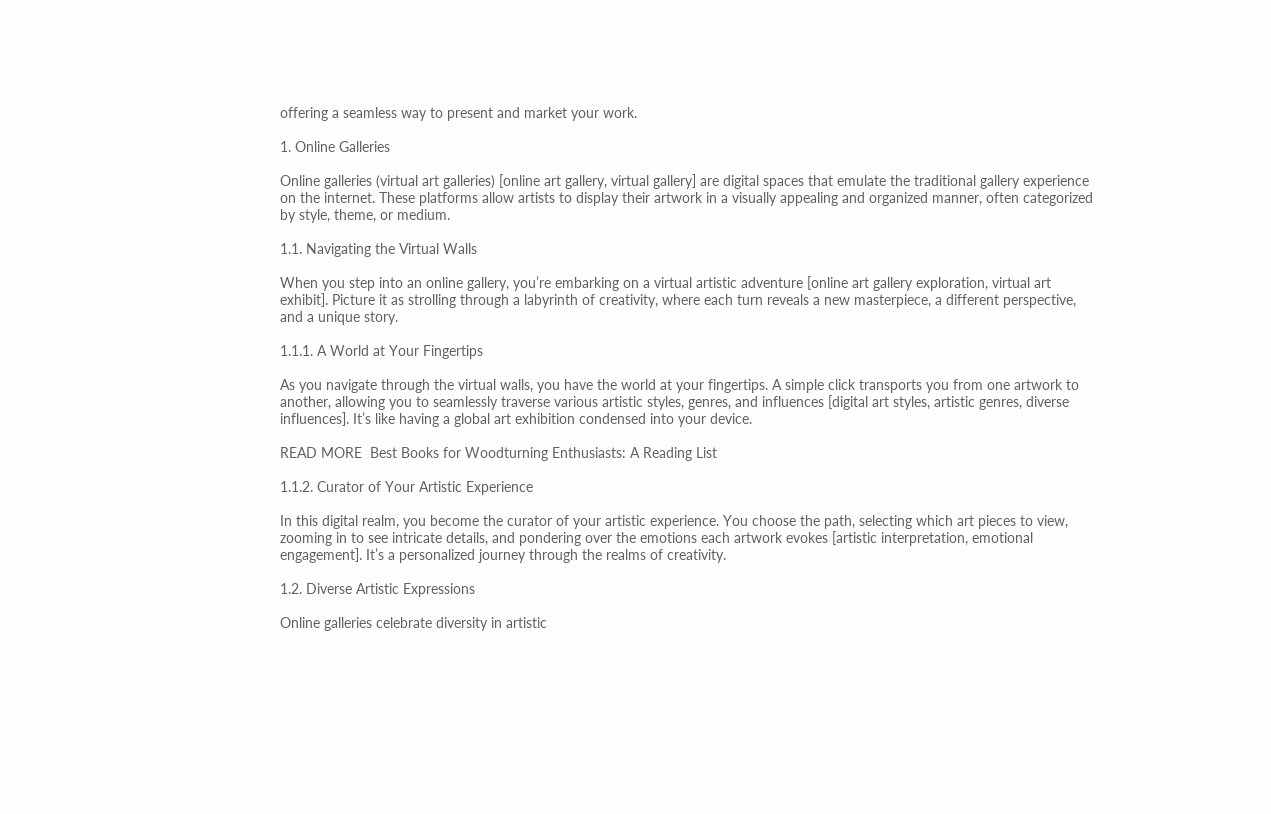offering a seamless way to present and market your work.

1. Online Galleries

Online galleries (virtual art galleries) [online art gallery, virtual gallery] are digital spaces that emulate the traditional gallery experience on the internet. These platforms allow artists to display their artwork in a visually appealing and organized manner, often categorized by style, theme, or medium.

1.1. Navigating the Virtual Walls

When you step into an online gallery, you’re embarking on a virtual artistic adventure [online art gallery exploration, virtual art exhibit]. Picture it as strolling through a labyrinth of creativity, where each turn reveals a new masterpiece, a different perspective, and a unique story.

1.1.1. A World at Your Fingertips

As you navigate through the virtual walls, you have the world at your fingertips. A simple click transports you from one artwork to another, allowing you to seamlessly traverse various artistic styles, genres, and influences [digital art styles, artistic genres, diverse influences]. It’s like having a global art exhibition condensed into your device.

READ MORE  Best Books for Woodturning Enthusiasts: A Reading List

1.1.2. Curator of Your Artistic Experience

In this digital realm, you become the curator of your artistic experience. You choose the path, selecting which art pieces to view, zooming in to see intricate details, and pondering over the emotions each artwork evokes [artistic interpretation, emotional engagement]. It’s a personalized journey through the realms of creativity.

1.2. Diverse Artistic Expressions

Online galleries celebrate diversity in artistic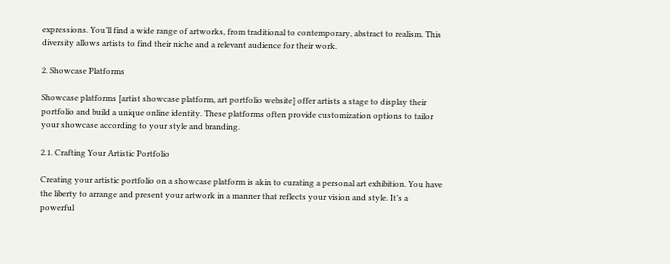expressions. You’ll find a wide range of artworks, from traditional to contemporary, abstract to realism. This diversity allows artists to find their niche and a relevant audience for their work.

2. Showcase Platforms

Showcase platforms [artist showcase platform, art portfolio website] offer artists a stage to display their portfolio and build a unique online identity. These platforms often provide customization options to tailor your showcase according to your style and branding.

2.1. Crafting Your Artistic Portfolio

Creating your artistic portfolio on a showcase platform is akin to curating a personal art exhibition. You have the liberty to arrange and present your artwork in a manner that reflects your vision and style. It’s a powerful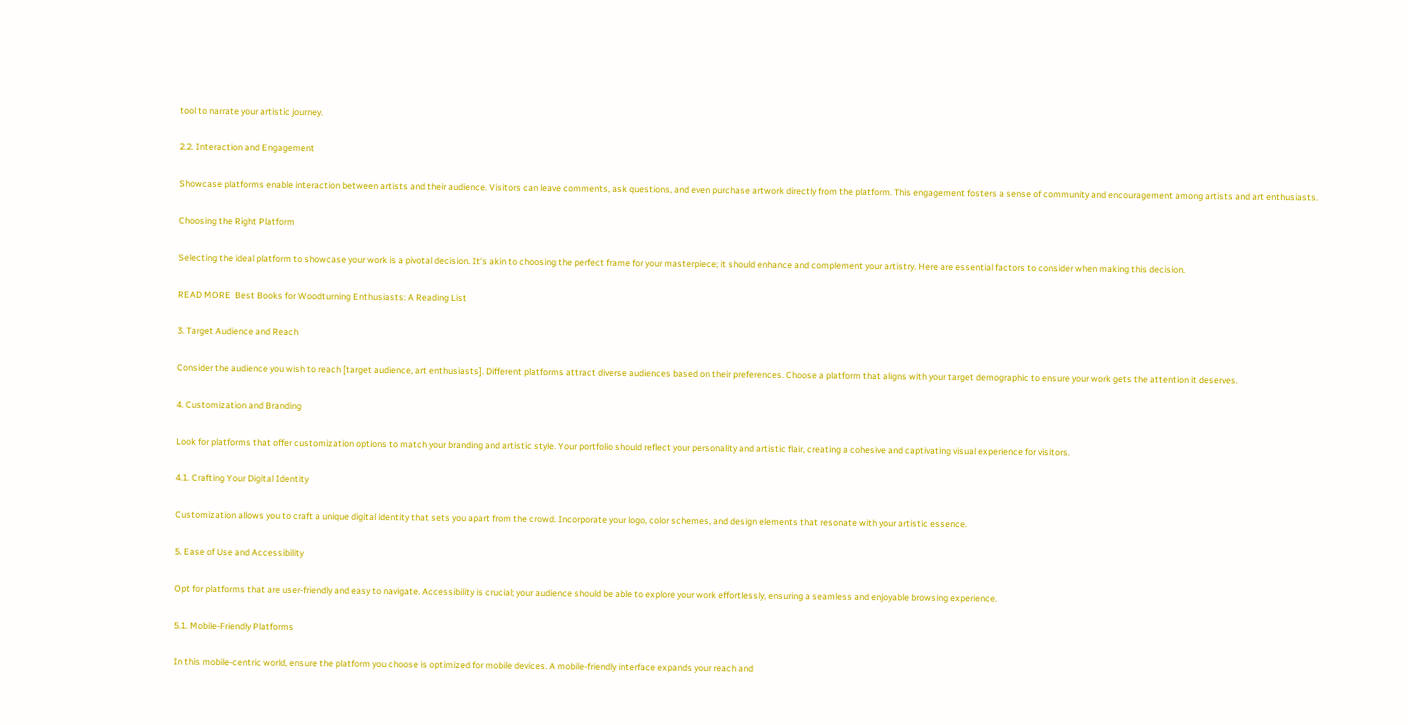tool to narrate your artistic journey.

2.2. Interaction and Engagement

Showcase platforms enable interaction between artists and their audience. Visitors can leave comments, ask questions, and even purchase artwork directly from the platform. This engagement fosters a sense of community and encouragement among artists and art enthusiasts.

Choosing the Right Platform

Selecting the ideal platform to showcase your work is a pivotal decision. It’s akin to choosing the perfect frame for your masterpiece; it should enhance and complement your artistry. Here are essential factors to consider when making this decision.

READ MORE  Best Books for Woodturning Enthusiasts: A Reading List

3. Target Audience and Reach

Consider the audience you wish to reach [target audience, art enthusiasts]. Different platforms attract diverse audiences based on their preferences. Choose a platform that aligns with your target demographic to ensure your work gets the attention it deserves.

4. Customization and Branding

Look for platforms that offer customization options to match your branding and artistic style. Your portfolio should reflect your personality and artistic flair, creating a cohesive and captivating visual experience for visitors.

4.1. Crafting Your Digital Identity

Customization allows you to craft a unique digital identity that sets you apart from the crowd. Incorporate your logo, color schemes, and design elements that resonate with your artistic essence.

5. Ease of Use and Accessibility

Opt for platforms that are user-friendly and easy to navigate. Accessibility is crucial; your audience should be able to explore your work effortlessly, ensuring a seamless and enjoyable browsing experience.

5.1. Mobile-Friendly Platforms

In this mobile-centric world, ensure the platform you choose is optimized for mobile devices. A mobile-friendly interface expands your reach and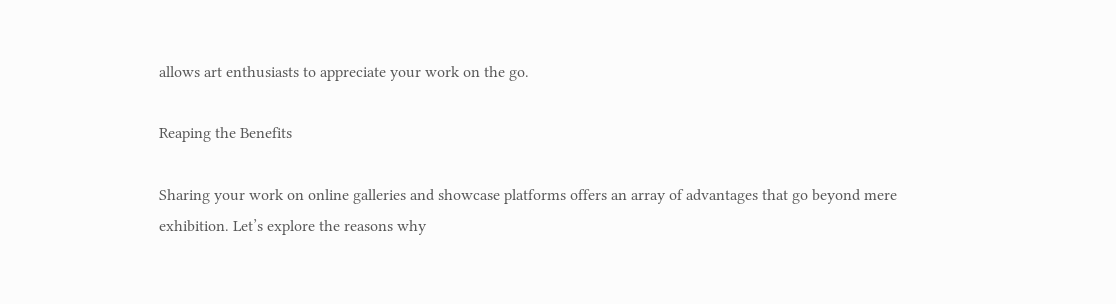allows art enthusiasts to appreciate your work on the go.

Reaping the Benefits

Sharing your work on online galleries and showcase platforms offers an array of advantages that go beyond mere exhibition. Let’s explore the reasons why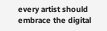every artist should embrace the digital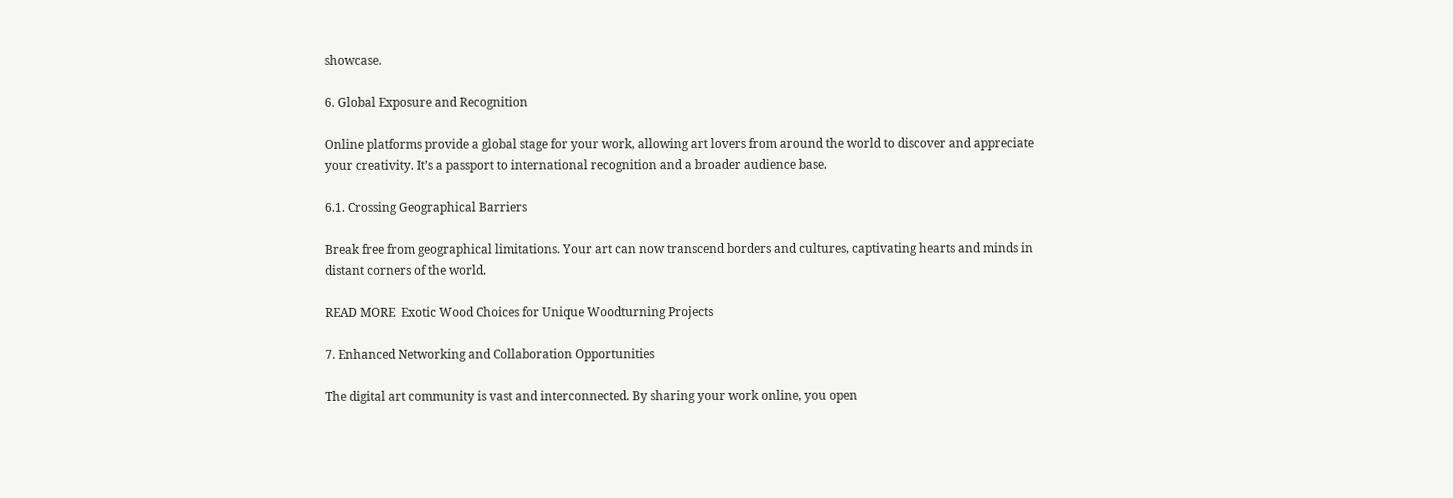showcase.

6. Global Exposure and Recognition

Online platforms provide a global stage for your work, allowing art lovers from around the world to discover and appreciate your creativity. It’s a passport to international recognition and a broader audience base.

6.1. Crossing Geographical Barriers

Break free from geographical limitations. Your art can now transcend borders and cultures, captivating hearts and minds in distant corners of the world.

READ MORE  Exotic Wood Choices for Unique Woodturning Projects

7. Enhanced Networking and Collaboration Opportunities

The digital art community is vast and interconnected. By sharing your work online, you open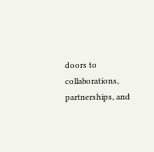doors to collaborations, partnerships, and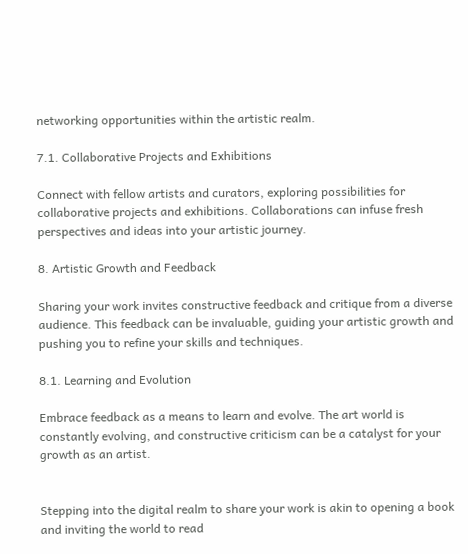networking opportunities within the artistic realm.

7.1. Collaborative Projects and Exhibitions

Connect with fellow artists and curators, exploring possibilities for collaborative projects and exhibitions. Collaborations can infuse fresh perspectives and ideas into your artistic journey.

8. Artistic Growth and Feedback

Sharing your work invites constructive feedback and critique from a diverse audience. This feedback can be invaluable, guiding your artistic growth and pushing you to refine your skills and techniques.

8.1. Learning and Evolution

Embrace feedback as a means to learn and evolve. The art world is constantly evolving, and constructive criticism can be a catalyst for your growth as an artist.


Stepping into the digital realm to share your work is akin to opening a book and inviting the world to read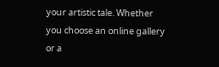your artistic tale. Whether you choose an online gallery or a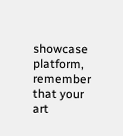showcase platform, remember that your art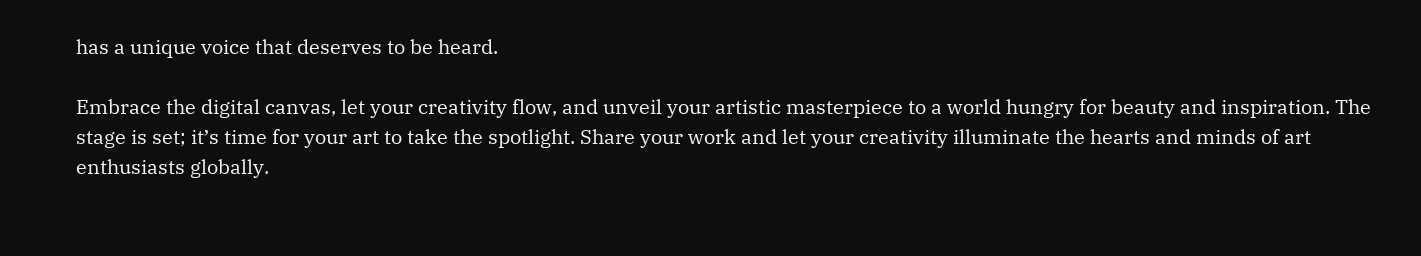has a unique voice that deserves to be heard.

Embrace the digital canvas, let your creativity flow, and unveil your artistic masterpiece to a world hungry for beauty and inspiration. The stage is set; it’s time for your art to take the spotlight. Share your work and let your creativity illuminate the hearts and minds of art enthusiasts globally.